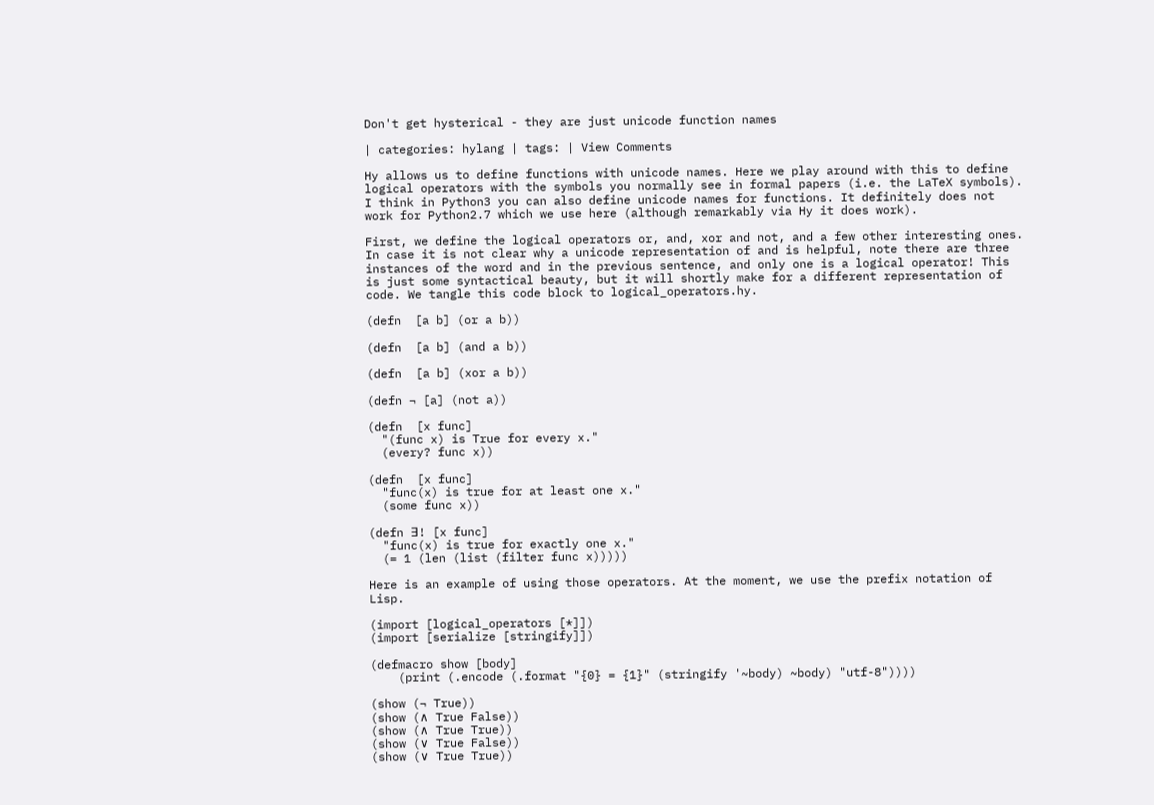Don't get hysterical - they are just unicode function names

| categories: hylang | tags: | View Comments

Hy allows us to define functions with unicode names. Here we play around with this to define logical operators with the symbols you normally see in formal papers (i.e. the LaTeX symbols). I think in Python3 you can also define unicode names for functions. It definitely does not work for Python2.7 which we use here (although remarkably via Hy it does work).

First, we define the logical operators or, and, xor and not, and a few other interesting ones. In case it is not clear why a unicode representation of and is helpful, note there are three instances of the word and in the previous sentence, and only one is a logical operator! This is just some syntactical beauty, but it will shortly make for a different representation of code. We tangle this code block to logical_operators.hy.

(defn  [a b] (or a b))

(defn  [a b] (and a b))

(defn  [a b] (xor a b))

(defn ¬ [a] (not a))

(defn  [x func]
  "(func x) is True for every x."
  (every? func x))

(defn  [x func]
  "func(x) is true for at least one x."
  (some func x))

(defn ∃! [x func]
  "func(x) is true for exactly one x."
  (= 1 (len (list (filter func x)))))

Here is an example of using those operators. At the moment, we use the prefix notation of Lisp.

(import [logical_operators [*]])
(import [serialize [stringify]])

(defmacro show [body]
    (print (.encode (.format "{0} = {1}" (stringify '~body) ~body) "utf-8"))))

(show (¬ True))
(show (∧ True False))
(show (∧ True True))
(show (∨ True False))
(show (∨ True True))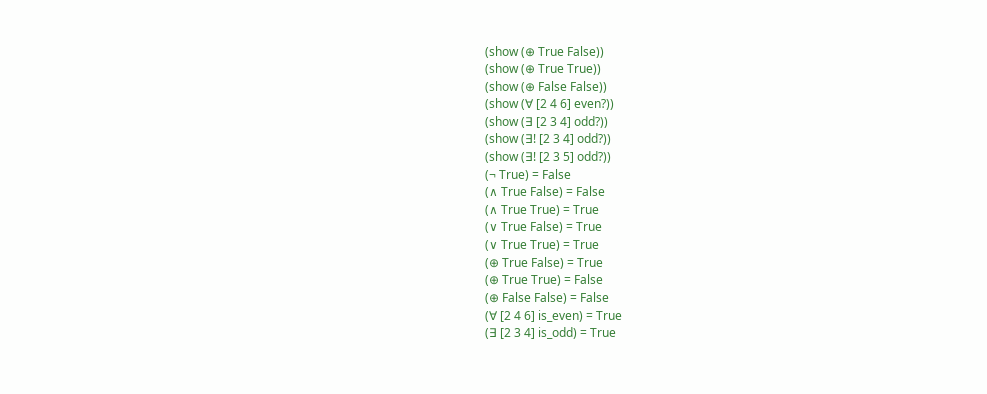(show (⊕ True False))
(show (⊕ True True))
(show (⊕ False False))
(show (∀ [2 4 6] even?))
(show (∃ [2 3 4] odd?))
(show (∃! [2 3 4] odd?))
(show (∃! [2 3 5] odd?))
(¬ True) = False
(∧ True False) = False
(∧ True True) = True
(∨ True False) = True
(∨ True True) = True
(⊕ True False) = True
(⊕ True True) = False
(⊕ False False) = False
(∀ [2 4 6] is_even) = True
(∃ [2 3 4] is_odd) = True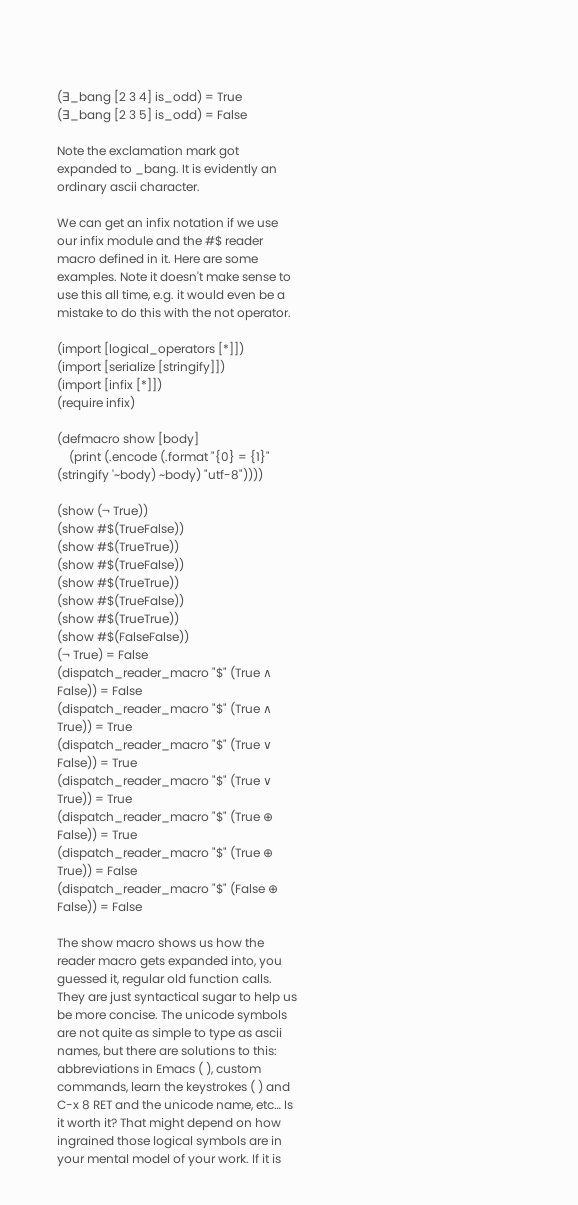(∃_bang [2 3 4] is_odd) = True
(∃_bang [2 3 5] is_odd) = False

Note the exclamation mark got expanded to _bang. It is evidently an ordinary ascii character.

We can get an infix notation if we use our infix module and the #$ reader macro defined in it. Here are some examples. Note it doesn't make sense to use this all time, e.g. it would even be a mistake to do this with the not operator.

(import [logical_operators [*]])
(import [serialize [stringify]])
(import [infix [*]])
(require infix)

(defmacro show [body]
    (print (.encode (.format "{0} = {1}" (stringify '~body) ~body) "utf-8"))))

(show (¬ True))
(show #$(TrueFalse))
(show #$(TrueTrue))
(show #$(TrueFalse))
(show #$(TrueTrue))
(show #$(TrueFalse))
(show #$(TrueTrue))
(show #$(FalseFalse))
(¬ True) = False
(dispatch_reader_macro "$" (True ∧ False)) = False
(dispatch_reader_macro "$" (True ∧ True)) = True
(dispatch_reader_macro "$" (True ∨ False)) = True
(dispatch_reader_macro "$" (True ∨ True)) = True
(dispatch_reader_macro "$" (True ⊕ False)) = True
(dispatch_reader_macro "$" (True ⊕ True)) = False
(dispatch_reader_macro "$" (False ⊕ False)) = False

The show macro shows us how the reader macro gets expanded into, you guessed it, regular old function calls. They are just syntactical sugar to help us be more concise. The unicode symbols are not quite as simple to type as ascii names, but there are solutions to this: abbreviations in Emacs ( ), custom commands, learn the keystrokes ( ) and C-x 8 RET and the unicode name, etc… Is it worth it? That might depend on how ingrained those logical symbols are in your mental model of your work. If it is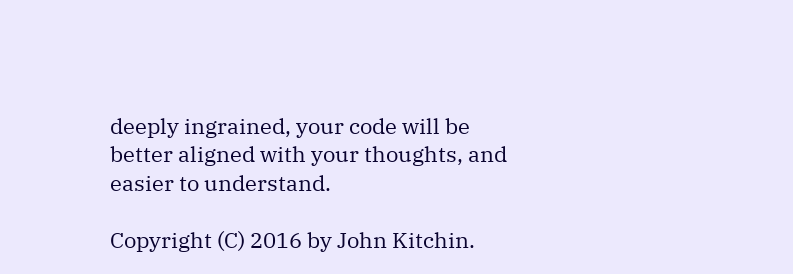deeply ingrained, your code will be better aligned with your thoughts, and easier to understand.

Copyright (C) 2016 by John Kitchin.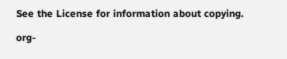See the License for information about copying.

org-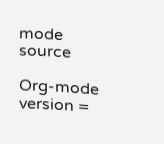mode source

Org-mode version =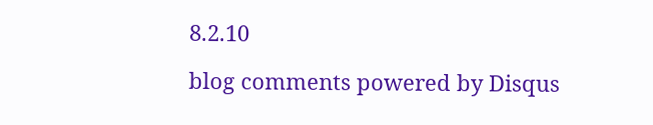8.2.10

blog comments powered by Disqus